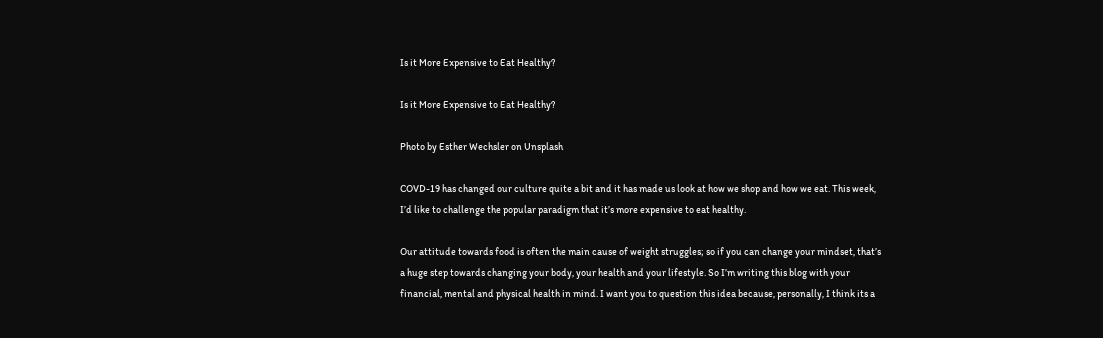Is it More Expensive to Eat Healthy?

Is it More Expensive to Eat Healthy?

Photo by Esther Wechsler on Unsplash

COVD-19 has changed our culture quite a bit and it has made us look at how we shop and how we eat. This week, I’d like to challenge the popular paradigm that it’s more expensive to eat healthy.

Our attitude towards food is often the main cause of weight struggles; so if you can change your mindset, that’s a huge step towards changing your body, your health and your lifestyle. So I’m writing this blog with your financial, mental and physical health in mind. I want you to question this idea because, personally, I think its a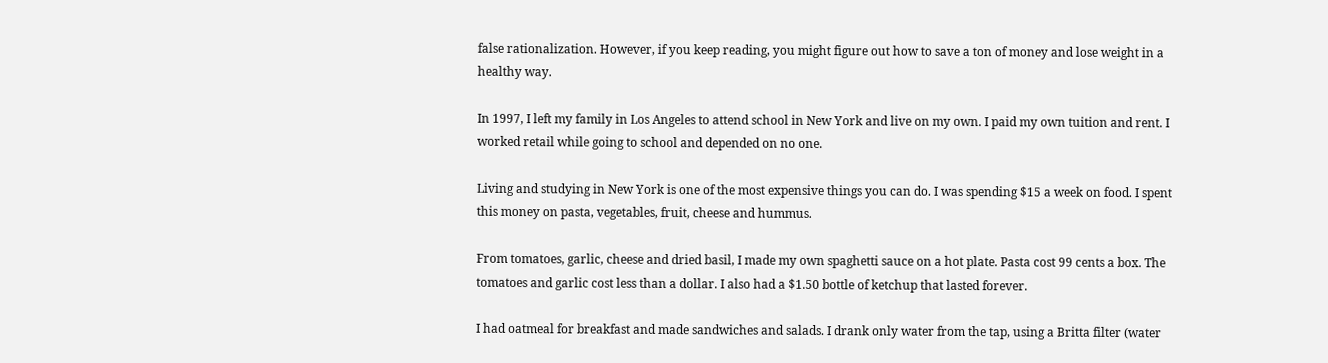false rationalization. However, if you keep reading, you might figure out how to save a ton of money and lose weight in a healthy way.

In 1997, I left my family in Los Angeles to attend school in New York and live on my own. I paid my own tuition and rent. I worked retail while going to school and depended on no one.

Living and studying in New York is one of the most expensive things you can do. I was spending $15 a week on food. I spent this money on pasta, vegetables, fruit, cheese and hummus.

From tomatoes, garlic, cheese and dried basil, I made my own spaghetti sauce on a hot plate. Pasta cost 99 cents a box. The tomatoes and garlic cost less than a dollar. I also had a $1.50 bottle of ketchup that lasted forever.

I had oatmeal for breakfast and made sandwiches and salads. I drank only water from the tap, using a Britta filter (water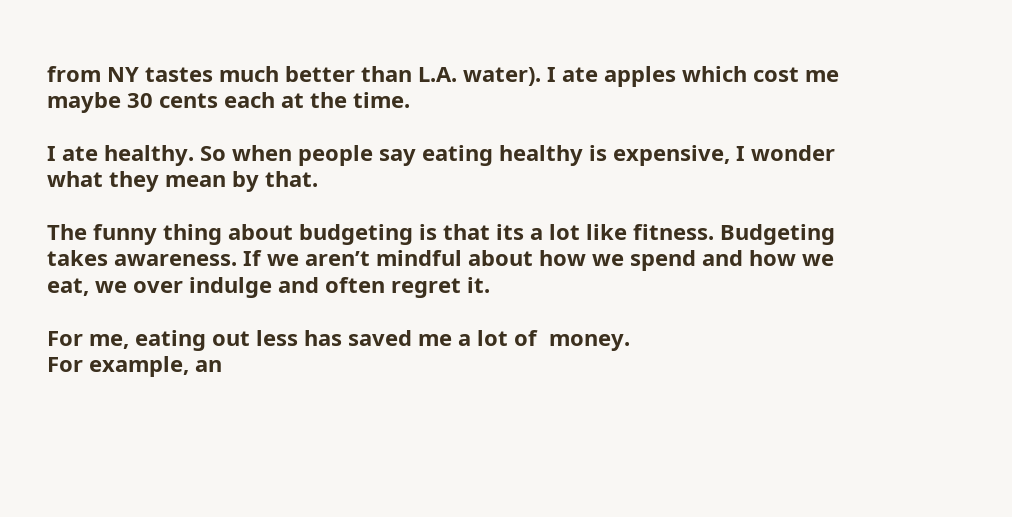from NY tastes much better than L.A. water). I ate apples which cost me maybe 30 cents each at the time.

I ate healthy. So when people say eating healthy is expensive, I wonder what they mean by that.

The funny thing about budgeting is that its a lot like fitness. Budgeting takes awareness. If we aren’t mindful about how we spend and how we eat, we over indulge and often regret it.

For me, eating out less has saved me a lot of  money.
For example, an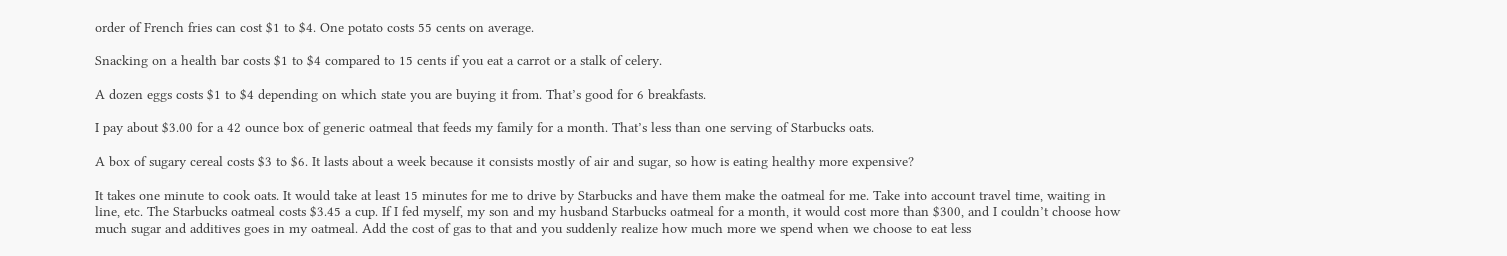order of French fries can cost $1 to $4. One potato costs 55 cents on average.

Snacking on a health bar costs $1 to $4 compared to 15 cents if you eat a carrot or a stalk of celery.

A dozen eggs costs $1 to $4 depending on which state you are buying it from. That’s good for 6 breakfasts.

I pay about $3.00 for a 42 ounce box of generic oatmeal that feeds my family for a month. That’s less than one serving of Starbucks oats.

A box of sugary cereal costs $3 to $6. It lasts about a week because it consists mostly of air and sugar, so how is eating healthy more expensive?

It takes one minute to cook oats. It would take at least 15 minutes for me to drive by Starbucks and have them make the oatmeal for me. Take into account travel time, waiting in line, etc. The Starbucks oatmeal costs $3.45 a cup. If I fed myself, my son and my husband Starbucks oatmeal for a month, it would cost more than $300, and I couldn’t choose how much sugar and additives goes in my oatmeal. Add the cost of gas to that and you suddenly realize how much more we spend when we choose to eat less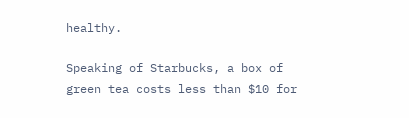healthy.

Speaking of Starbucks, a box of green tea costs less than $10 for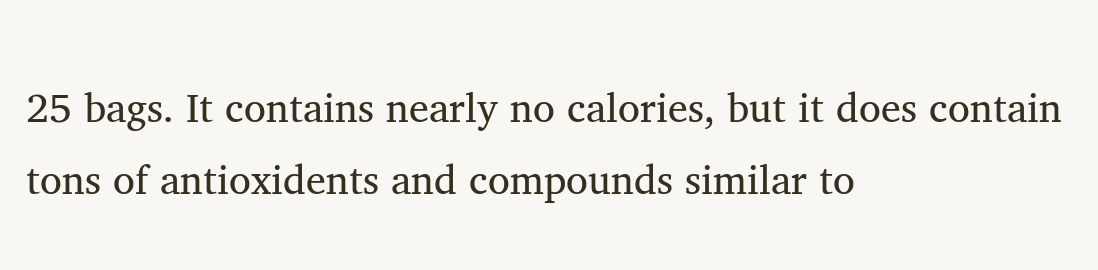25 bags. It contains nearly no calories, but it does contain tons of antioxidents and compounds similar to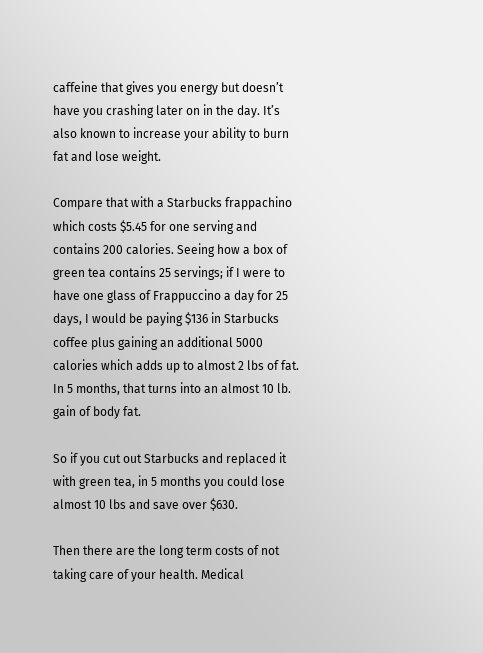caffeine that gives you energy but doesn’t have you crashing later on in the day. It’s also known to increase your ability to burn fat and lose weight.

Compare that with a Starbucks frappachino which costs $5.45 for one serving and contains 200 calories. Seeing how a box of green tea contains 25 servings; if I were to have one glass of Frappuccino a day for 25 days, I would be paying $136 in Starbucks coffee plus gaining an additional 5000 calories which adds up to almost 2 lbs of fat. In 5 months, that turns into an almost 10 lb. gain of body fat.

So if you cut out Starbucks and replaced it with green tea, in 5 months you could lose almost 10 lbs and save over $630.

Then there are the long term costs of not taking care of your health. Medical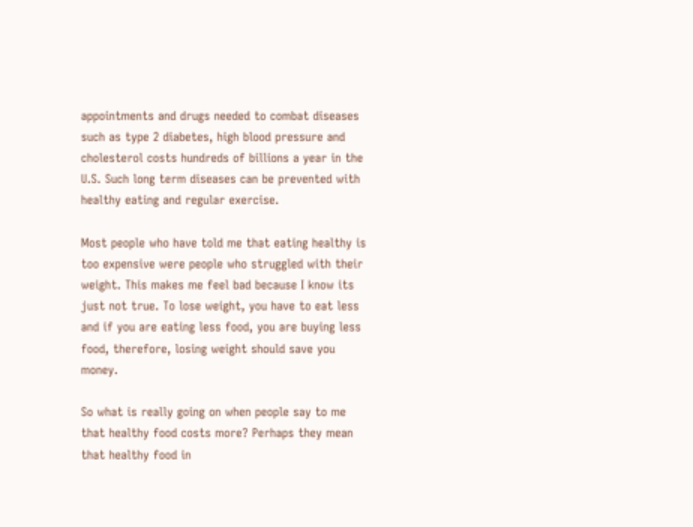appointments and drugs needed to combat diseases such as type 2 diabetes, high blood pressure and cholesterol costs hundreds of billions a year in the U.S. Such long term diseases can be prevented with healthy eating and regular exercise.

Most people who have told me that eating healthy is too expensive were people who struggled with their weight. This makes me feel bad because I know its just not true. To lose weight, you have to eat less and if you are eating less food, you are buying less food, therefore, losing weight should save you money.

So what is really going on when people say to me that healthy food costs more? Perhaps they mean that healthy food in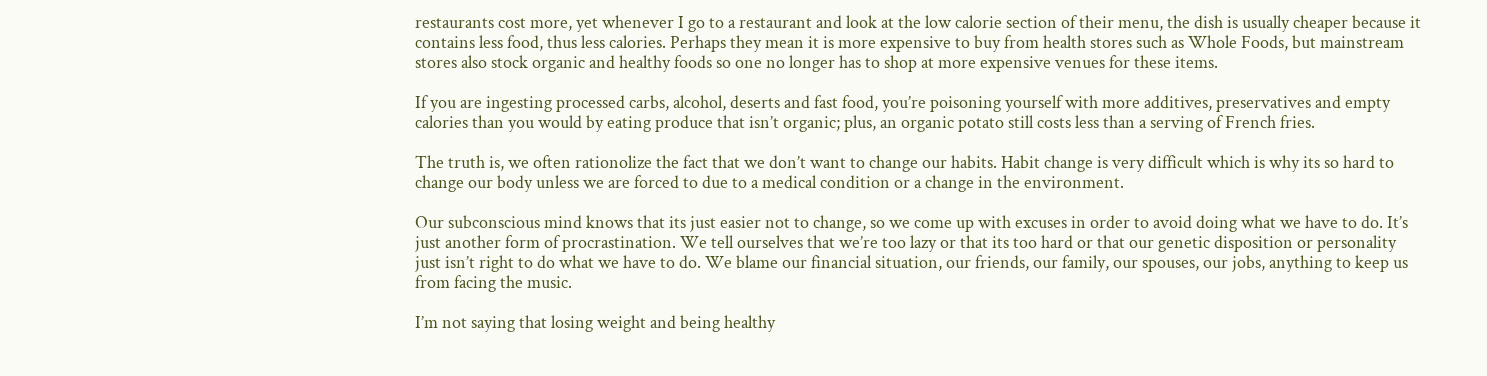restaurants cost more, yet whenever I go to a restaurant and look at the low calorie section of their menu, the dish is usually cheaper because it contains less food, thus less calories. Perhaps they mean it is more expensive to buy from health stores such as Whole Foods, but mainstream stores also stock organic and healthy foods so one no longer has to shop at more expensive venues for these items.

If you are ingesting processed carbs, alcohol, deserts and fast food, you’re poisoning yourself with more additives, preservatives and empty calories than you would by eating produce that isn’t organic; plus, an organic potato still costs less than a serving of French fries.

The truth is, we often rationolize the fact that we don’t want to change our habits. Habit change is very difficult which is why its so hard to change our body unless we are forced to due to a medical condition or a change in the environment.

Our subconscious mind knows that its just easier not to change, so we come up with excuses in order to avoid doing what we have to do. It’s just another form of procrastination. We tell ourselves that we’re too lazy or that its too hard or that our genetic disposition or personality just isn’t right to do what we have to do. We blame our financial situation, our friends, our family, our spouses, our jobs, anything to keep us from facing the music.

I’m not saying that losing weight and being healthy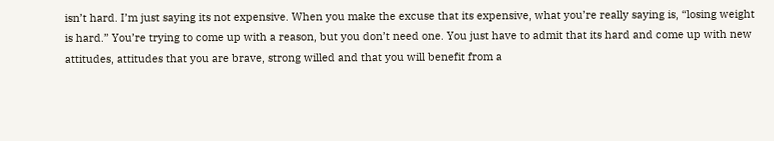isn’t hard. I’m just saying its not expensive. When you make the excuse that its expensive, what you’re really saying is, “losing weight is hard.” You’re trying to come up with a reason, but you don’t need one. You just have to admit that its hard and come up with new attitudes, attitudes that you are brave, strong willed and that you will benefit from a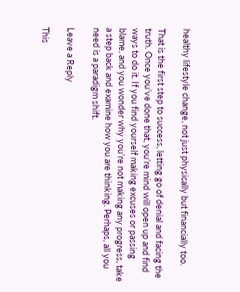healthy lifestyle change, not just physically but financially too.

That is the first step to success, letting go of denial and facing the truth. Once you’ve done that, you’re mind will open up and find ways to do it. If you find yourself making excuses or passing blame, and you wonder why you’re not making any progress, take a step back and examine how you are thinking. Perhaps, all you need is a paradigm shift.

Leave a Reply

This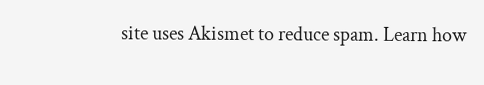site uses Akismet to reduce spam. Learn how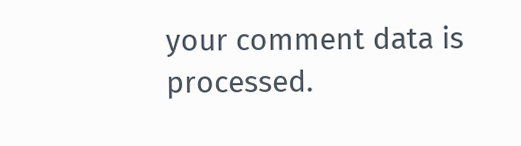your comment data is processed.